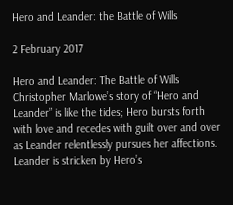Hero and Leander: the Battle of Wills

2 February 2017

Hero and Leander: The Battle of Wills Christopher Marlowe’s story of “Hero and Leander” is like the tides; Hero bursts forth with love and recedes with guilt over and over as Leander relentlessly pursues her affections. Leander is stricken by Hero’s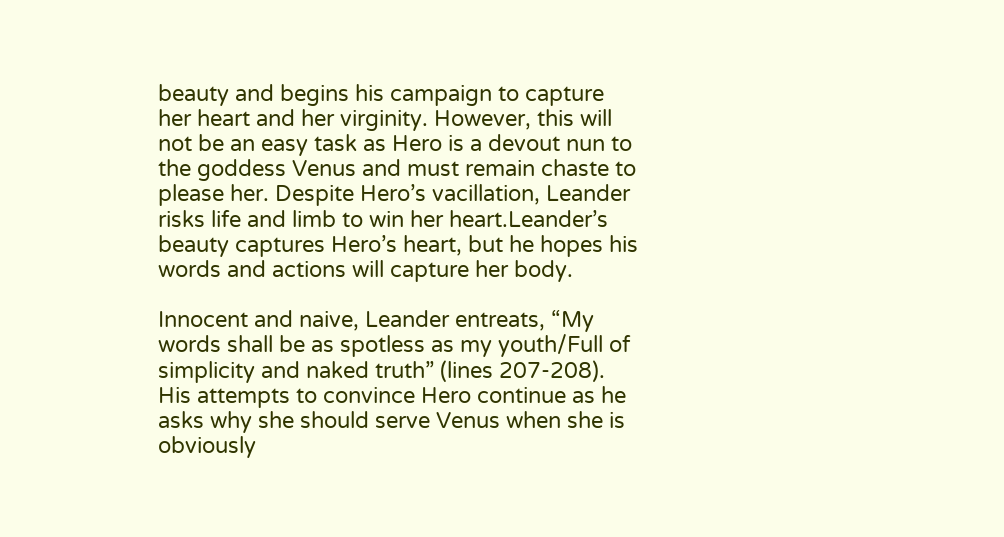beauty and begins his campaign to capture her heart and her virginity. However, this will not be an easy task as Hero is a devout nun to the goddess Venus and must remain chaste to please her. Despite Hero’s vacillation, Leander risks life and limb to win her heart.Leander’s beauty captures Hero’s heart, but he hopes his words and actions will capture her body.

Innocent and naive, Leander entreats, “My words shall be as spotless as my youth/Full of simplicity and naked truth” (lines 207-208). His attempts to convince Hero continue as he asks why she should serve Venus when she is obviously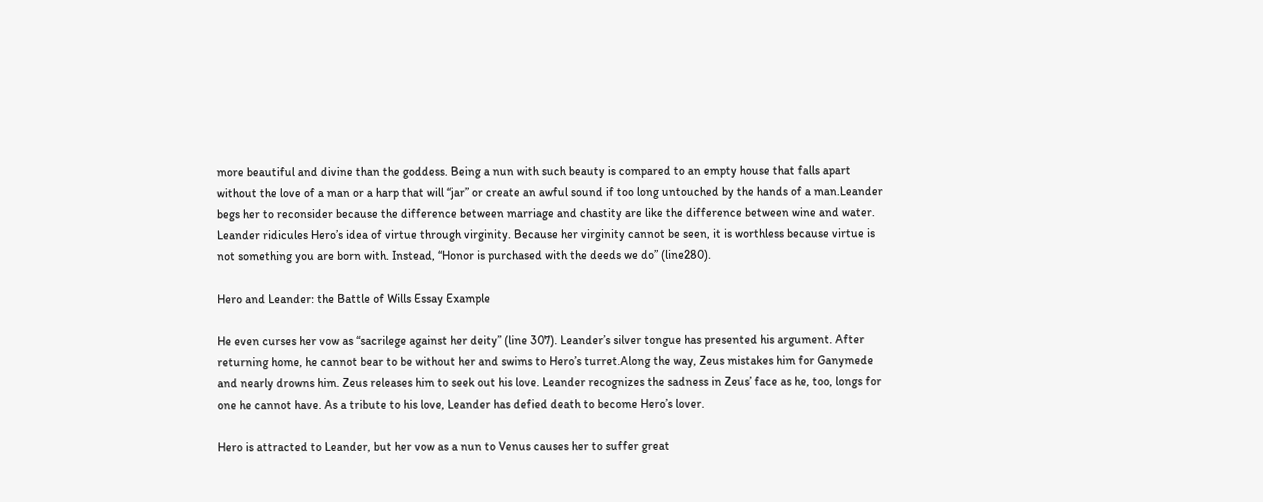more beautiful and divine than the goddess. Being a nun with such beauty is compared to an empty house that falls apart without the love of a man or a harp that will “jar” or create an awful sound if too long untouched by the hands of a man.Leander begs her to reconsider because the difference between marriage and chastity are like the difference between wine and water. Leander ridicules Hero’s idea of virtue through virginity. Because her virginity cannot be seen, it is worthless because virtue is not something you are born with. Instead, “Honor is purchased with the deeds we do” (line280).

Hero and Leander: the Battle of Wills Essay Example

He even curses her vow as “sacrilege against her deity” (line 307). Leander’s silver tongue has presented his argument. After returning home, he cannot bear to be without her and swims to Hero’s turret.Along the way, Zeus mistakes him for Ganymede and nearly drowns him. Zeus releases him to seek out his love. Leander recognizes the sadness in Zeus’ face as he, too, longs for one he cannot have. As a tribute to his love, Leander has defied death to become Hero’s lover.

Hero is attracted to Leander, but her vow as a nun to Venus causes her to suffer great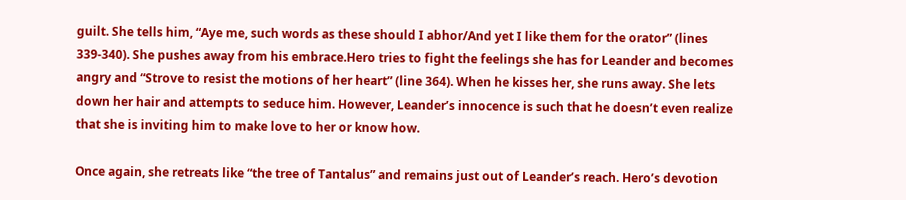guilt. She tells him, “Aye me, such words as these should I abhor/And yet I like them for the orator” (lines 339-340). She pushes away from his embrace.Hero tries to fight the feelings she has for Leander and becomes angry and “Strove to resist the motions of her heart” (line 364). When he kisses her, she runs away. She lets down her hair and attempts to seduce him. However, Leander’s innocence is such that he doesn’t even realize that she is inviting him to make love to her or know how.

Once again, she retreats like “the tree of Tantalus” and remains just out of Leander’s reach. Hero’s devotion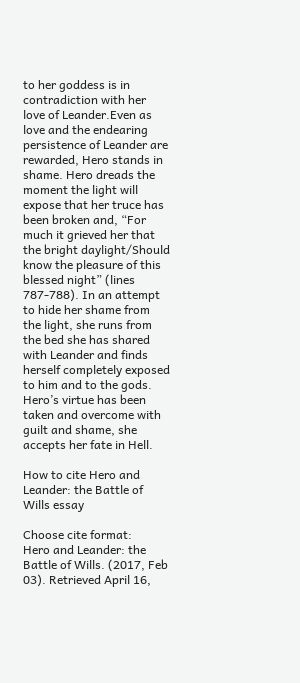to her goddess is in contradiction with her love of Leander.Even as love and the endearing persistence of Leander are rewarded, Hero stands in shame. Hero dreads the moment the light will expose that her truce has been broken and, “For much it grieved her that the bright daylight/Should know the pleasure of this blessed night” (lines 787-788). In an attempt to hide her shame from the light, she runs from the bed she has shared with Leander and finds herself completely exposed to him and to the gods. Hero’s virtue has been taken and overcome with guilt and shame, she accepts her fate in Hell.

How to cite Hero and Leander: the Battle of Wills essay

Choose cite format:
Hero and Leander: the Battle of Wills. (2017, Feb 03). Retrieved April 16,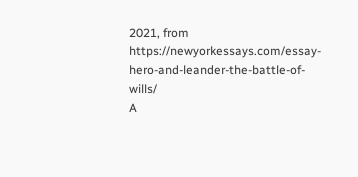2021, from https://newyorkessays.com/essay-hero-and-leander-the-battle-of-wills/
A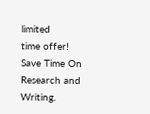limited
time offer!
Save Time On Research and Writing.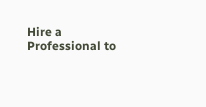Hire a Professional to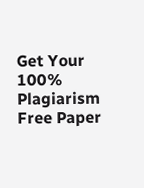Get Your 100% Plagiarism Free Paper